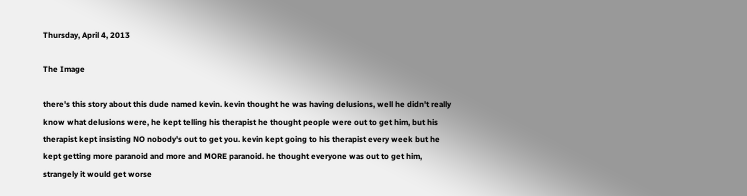Thursday, April 4, 2013

The Image

there's this story about this dude named kevin. kevin thought he was having delusions, well he didn't really know what delusions were, he kept telling his therapist he thought people were out to get him, but his therapist kept insisting NO nobody's out to get you. kevin kept going to his therapist every week but he kept getting more paranoid and more and MORE paranoid. he thought everyone was out to get him, strangely it would get worse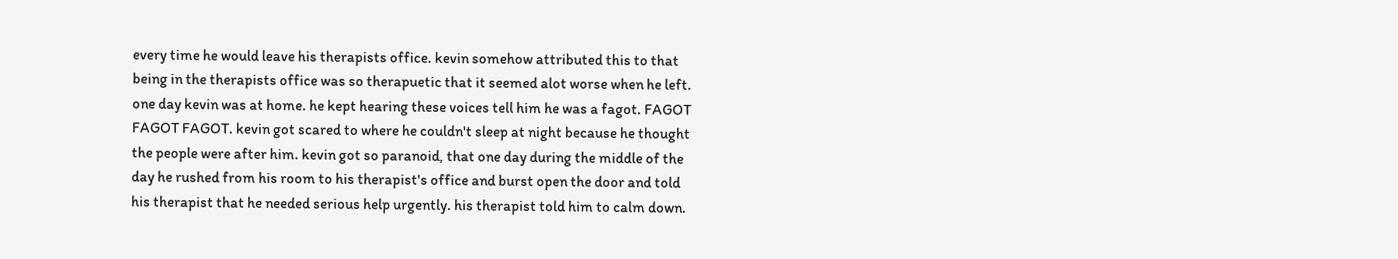every time he would leave his therapists office. kevin somehow attributed this to that being in the therapists office was so therapuetic that it seemed alot worse when he left. one day kevin was at home. he kept hearing these voices tell him he was a fagot. FAGOT FAGOT FAGOT. kevin got scared to where he couldn't sleep at night because he thought the people were after him. kevin got so paranoid, that one day during the middle of the day he rushed from his room to his therapist's office and burst open the door and told his therapist that he needed serious help urgently. his therapist told him to calm down.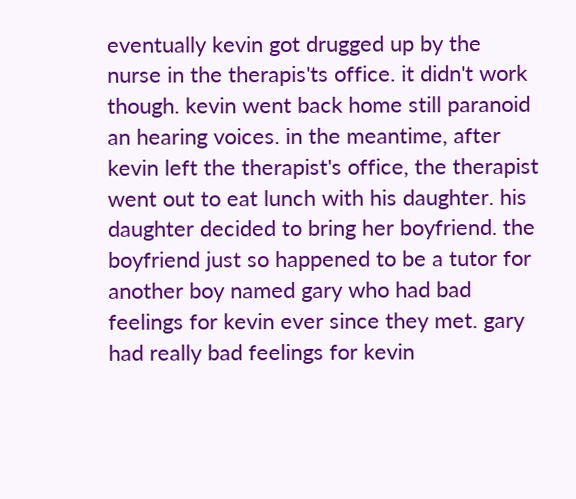eventually kevin got drugged up by the nurse in the therapis'ts office. it didn't work though. kevin went back home still paranoid an hearing voices. in the meantime, after kevin left the therapist's office, the therapist went out to eat lunch with his daughter. his daughter decided to bring her boyfriend. the boyfriend just so happened to be a tutor for another boy named gary who had bad feelings for kevin ever since they met. gary had really bad feelings for kevin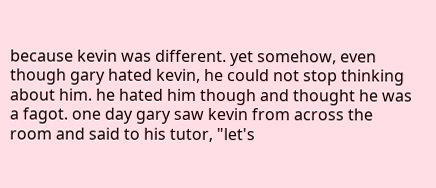because kevin was different. yet somehow, even though gary hated kevin, he could not stop thinking about him. he hated him though and thought he was a fagot. one day gary saw kevin from across the room and said to his tutor, "let's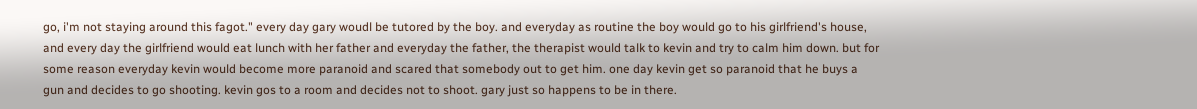go, i'm not staying around this fagot." every day gary woudl be tutored by the boy. and everyday as routine the boy would go to his girlfriend's house, and every day the girlfriend would eat lunch with her father and everyday the father, the therapist would talk to kevin and try to calm him down. but for some reason everyday kevin would become more paranoid and scared that somebody out to get him. one day kevin get so paranoid that he buys a gun and decides to go shooting. kevin gos to a room and decides not to shoot. gary just so happens to be in there.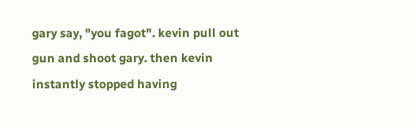gary say, "you fagot". kevin pull out gun and shoot gary. then kevin instantly stopped having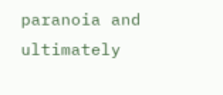paranoia and ultimately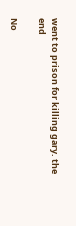went to prison for killing gary. the end

No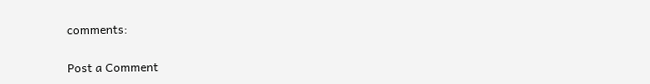comments:

Post a Comment